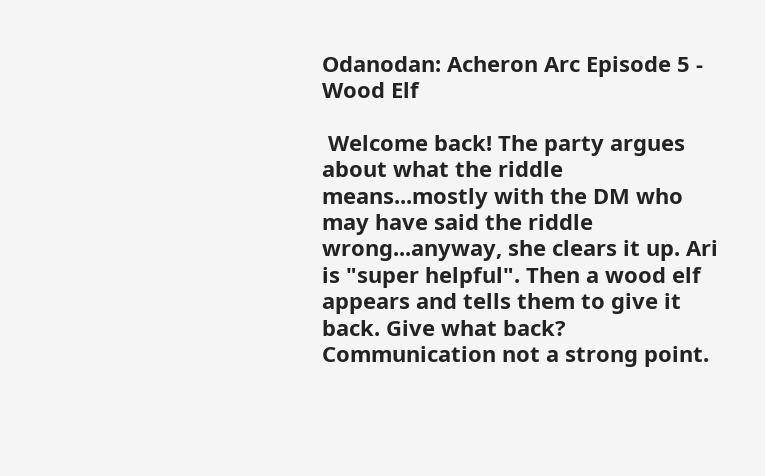Odanodan: Acheron Arc Episode 5 - Wood Elf

 Welcome back! The party argues about what the riddle means...mostly with the DM who may have said the riddle wrong...anyway, she clears it up. Ari is "super helpful". Then a wood elf appears and tells them to give it back. Give what back? Communication not a strong point.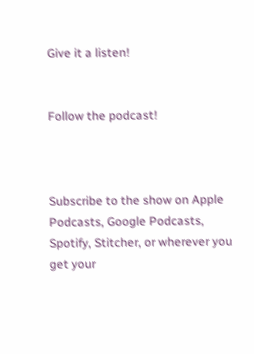Give it a listen!


Follow the podcast!



Subscribe to the show on Apple Podcasts, Google Podcasts, Spotify, Stitcher, or wherever you get your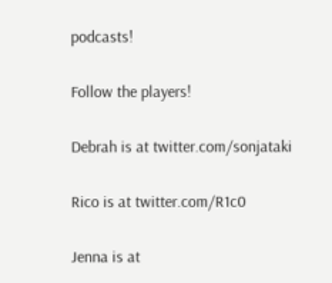podcasts!

Follow the players!

Debrah is at twitter.com/sonjataki

Rico is at twitter.com/R1c0

Jenna is at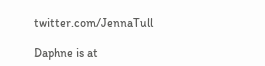twitter.com/JennaTull

Daphne is at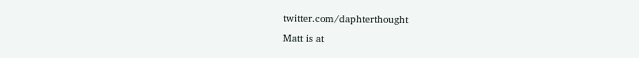twitter.com/daphterthought
Matt is at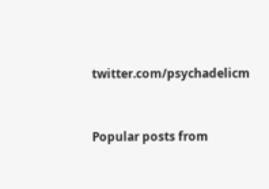twitter.com/psychadelicm


Popular posts from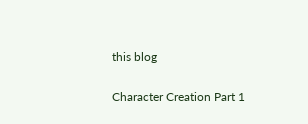this blog

Character Creation Part 1